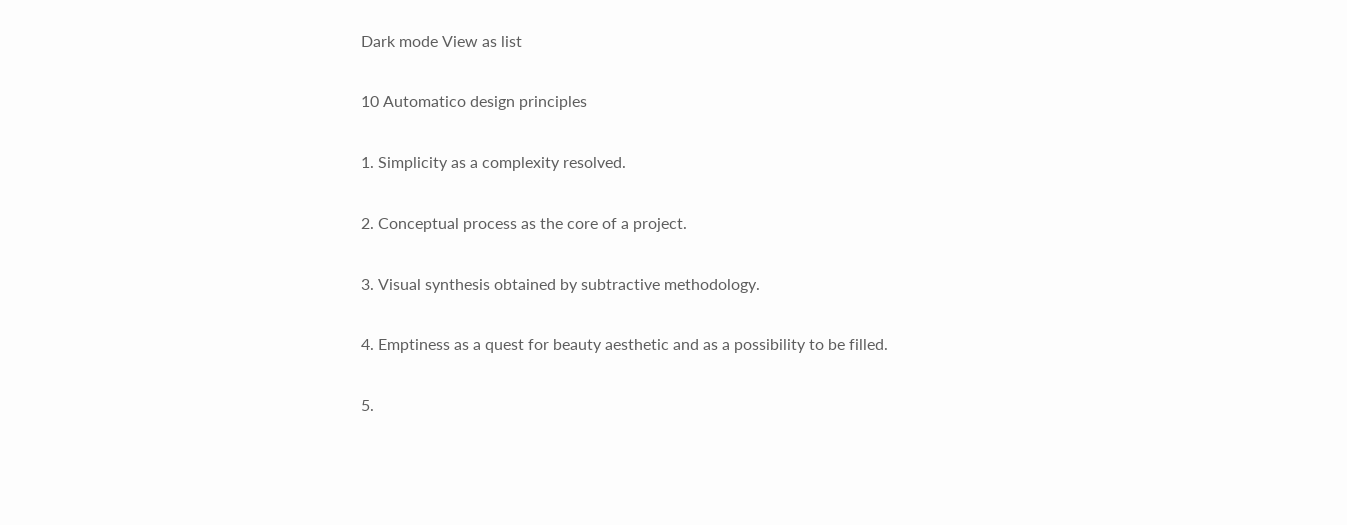Dark mode View as list

10 Automatico design principles

1. Simplicity as a complexity resolved.

2. Conceptual process as the core of a project.

3. Visual synthesis obtained by subtractive methodology.

4. Emptiness as a quest for beauty aesthetic and as a possibility to be filled.

5.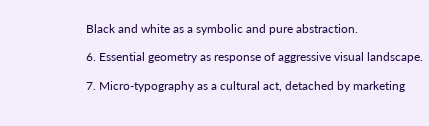Black and white as a symbolic and pure abstraction.

6. Essential geometry as response of aggressive visual landscape.

7. Micro-typography as a cultural act, detached by marketing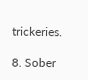trickeries.

8. Sober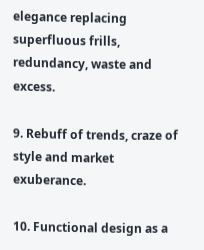elegance replacing superfluous frills, redundancy, waste and excess.

9. Rebuff of trends, craze of style and market exuberance.

10. Functional design as a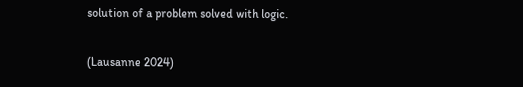solution of a problem solved with logic.

(Lausanne 2024)